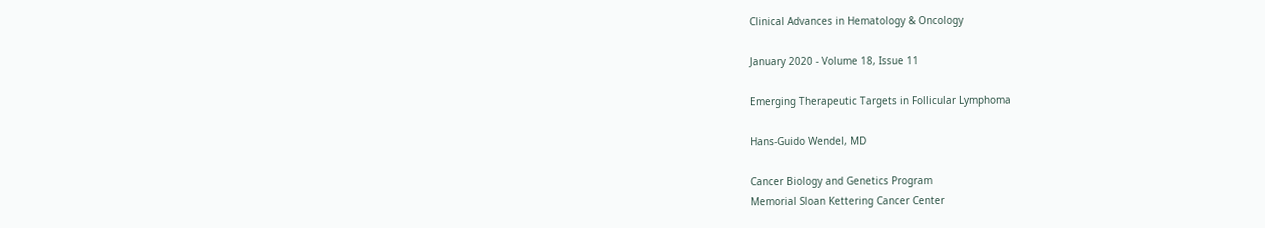Clinical Advances in Hematology & Oncology

January 2020 - Volume 18, Issue 11

Emerging Therapeutic Targets in Follicular Lymphoma

Hans-Guido Wendel, MD

Cancer Biology and Genetics Program
Memorial Sloan Kettering Cancer Center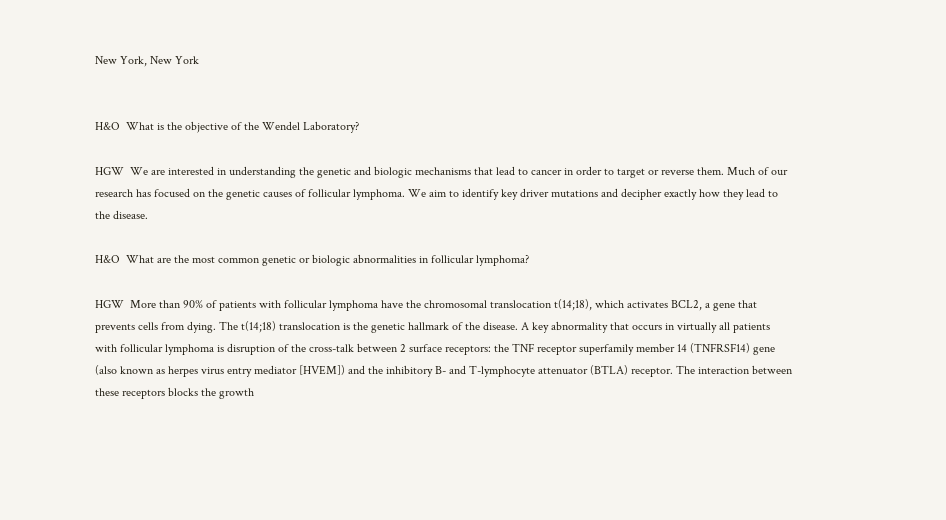New York, New York


H&O  What is the objective of the Wendel Laboratory?

HGW  We are interested in understanding the genetic and biologic mechanisms that lead to cancer in order to target or reverse them. Much of our research has focused on the genetic causes of follicular lymphoma. We aim to identify key driver mutations and decipher exactly how they lead to the disease.

H&O  What are the most common genetic or biologic abnormalities in follicular lymphoma?

HGW  More than 90% of patients with follicular lymphoma have the chromosomal translocation t(14;18), which activates BCL2, a gene that prevents cells from dying. The t(14;18) translocation is the genetic hallmark of the disease. A key abnormality that occurs in virtually all patients with follicular lymphoma is disruption of the cross-talk between 2 surface receptors: the TNF receptor superfamily member 14 (TNFRSF14) gene (also known as herpes virus entry mediator [HVEM]) and the inhibitory B- and T-lymphocyte attenuator (BTLA) receptor. The interaction between these receptors blocks the growth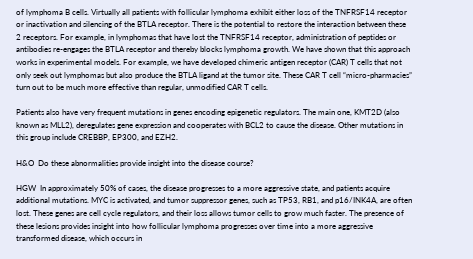of lymphoma B cells. Virtually all patients with follicular lymphoma exhibit either loss of the TNFRSF14 receptor or inactivation and silencing of the BTLA receptor. There is the potential to restore the interaction between these 2 receptors. For example, in lymphomas that have lost the TNFRSF14 receptor, administration of peptides or antibodies re-engages the BTLA receptor and thereby blocks lymphoma growth. We have shown that this approach works in experimental models. For example, we have developed chimeric antigen receptor (CAR) T cells that not only seek out lymphomas but also produce the BTLA ligand at the tumor site. These CAR T cell “micro-pharmacies” turn out to be much more effective than regular, unmodified CAR T cells.

Patients also have very frequent mutations in genes encoding epigenetic regulators. The main one, KMT2D (also known as MLL2), deregulates gene expression and cooperates with BCL2 to cause the disease. Other mutations in this group include CREBBP, EP300, and EZH2.

H&O  Do these abnormalities provide insight into the disease course?

HGW  In approximately 50% of cases, the disease progresses to a more aggressive state, and patients acquire additional mutations. MYC is activated, and tumor suppressor genes, such as TP53, RB1, and p16/INK4A, are often lost. These genes are cell cycle regulators, and their loss allows tumor cells to grow much faster. The presence of these lesions provides insight into how follicular lymphoma progresses over time into a more aggressive transformed disease, which occurs in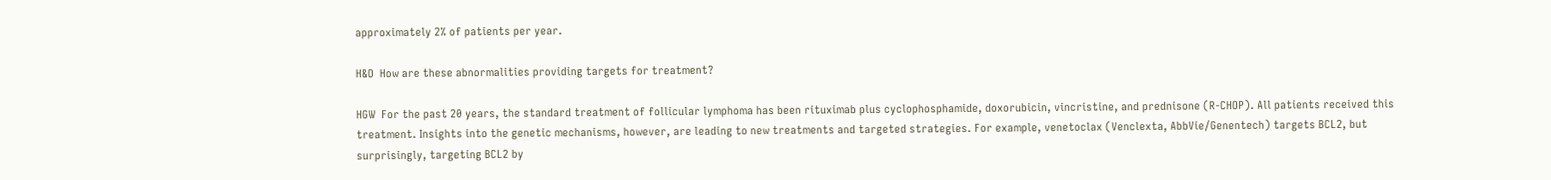approximately 2% of patients per year.

H&O  How are these abnormalities providing targets for treatment?

HGW  For the past 20 years, the standard treatment of follicular lymphoma has been rituximab plus cyclophosphamide, doxorubicin, vincristine, and prednisone (R-CHOP). All patients received this treatment. Insights into the genetic mechanisms, however, are leading to new treatments and targeted strategies. For example, venetoclax (Venclexta, AbbVie/Genentech) targets BCL2, but surprisingly, targeting BCL2 by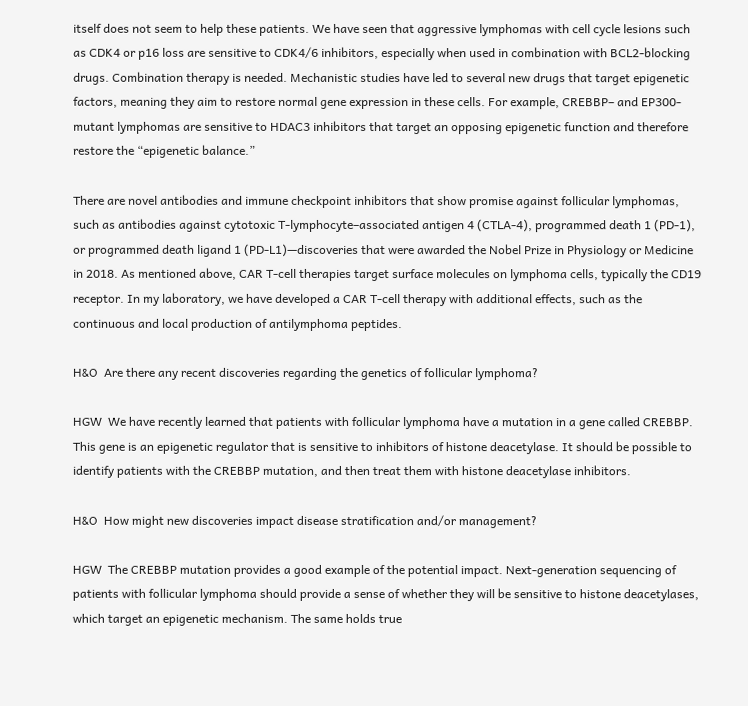itself does not seem to help these patients. We have seen that aggressive lymphomas with cell cycle lesions such as CDK4 or p16 loss are sensitive to CDK4/6 inhibitors, especially when used in combination with BCL2-blocking drugs. Combination therapy is needed. Mechanistic studies have led to several new drugs that target epigenetic factors, meaning they aim to restore normal gene expression in these cells. For example, CREBBP– and EP300-mutant lymphomas are sensitive to HDAC3 inhibitors that target an opposing epigenetic function and therefore restore the “epigenetic balance.”

There are novel antibodies and immune checkpoint inhibitors that show promise against follicular lymphomas, such as antibodies against cytotoxic T-lymphocyte–associated antigen 4 (CTLA-4), programmed death 1 (PD-1), or programmed death ligand 1 (PD-L1)—discoveries that were awarded the Nobel Prize in Physiology or Medicine in 2018. As mentioned above, CAR T-cell therapies target surface molecules on lymphoma cells, typically the CD19 receptor. In my laboratory, we have developed a CAR T-cell therapy with additional effects, such as the continuous and local production of antilymphoma peptides.

H&O  Are there any recent discoveries regarding the genetics of follicular lymphoma?

HGW  We have recently learned that patients with follicular lymphoma have a mutation in a gene called CREBBP. This gene is an epigenetic regulator that is sensitive to inhibitors of histone deacetylase. It should be possible to identify patients with the CREBBP mutation, and then treat them with histone deacetylase inhibitors.

H&O  How might new discoveries impact disease stratification and/or management?

HGW  The CREBBP mutation provides a good example of the potential impact. Next-generation sequencing of patients with follicular lymphoma should provide a sense of whether they will be sensitive to histone deacetylases, which target an epigenetic mechanism. The same holds true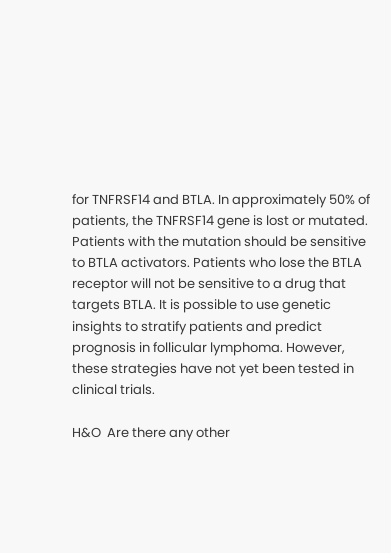for TNFRSF14 and BTLA. In approximately 50% of patients, the TNFRSF14 gene is lost or mutated. Patients with the mutation should be sensitive to BTLA activators. Patients who lose the BTLA receptor will not be sensitive to a drug that targets BTLA. It is possible to use genetic insights to stratify patients and predict prognosis in follicular lymphoma. However, these strategies have not yet been tested in clinical trials.

H&O  Are there any other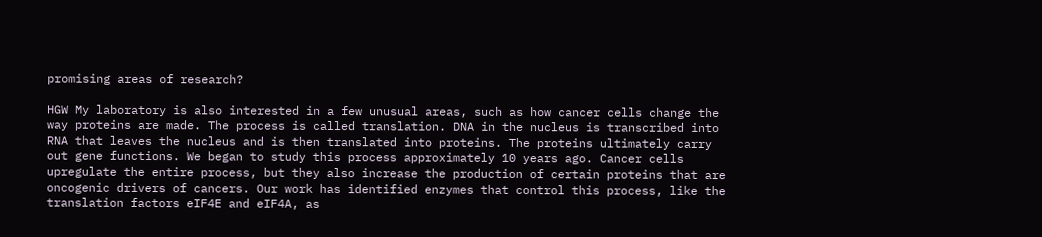promising areas of research?

HGW My laboratory is also interested in a few unusual areas, such as how cancer cells change the way proteins are made. The process is called translation. DNA in the nucleus is transcribed into RNA that leaves the nucleus and is then translated into proteins. The proteins ultimately carry out gene functions. We began to study this process approximately 10 years ago. Cancer cells upregulate the entire process, but they also increase the production of certain proteins that are oncogenic drivers of cancers. Our work has identified enzymes that control this process, like the translation factors eIF4E and eIF4A, as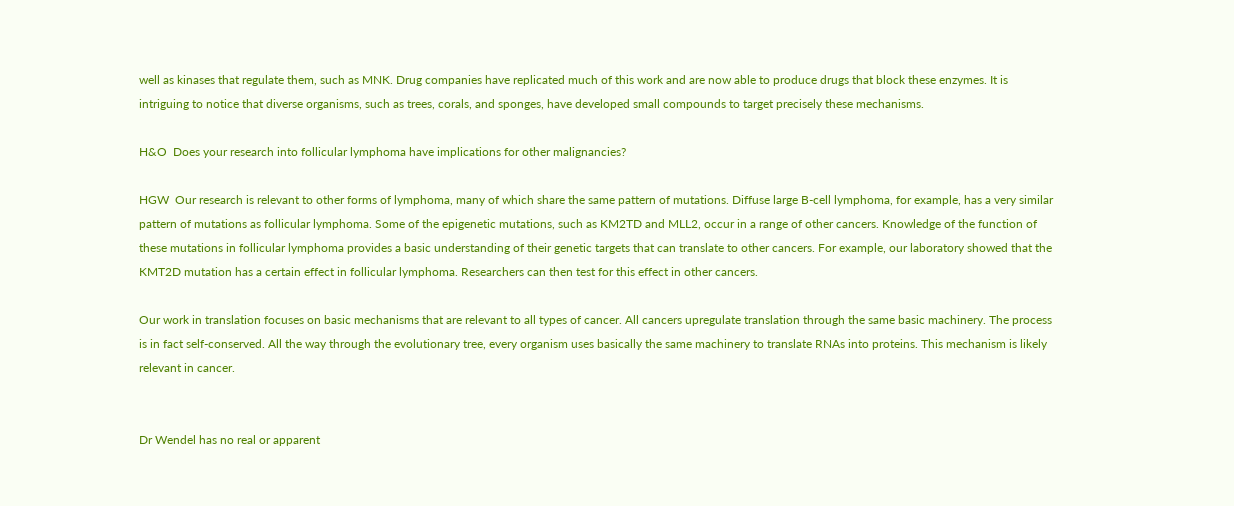well as kinases that regulate them, such as MNK. Drug companies have replicated much of this work and are now able to produce drugs that block these enzymes. It is intriguing to notice that diverse organisms, such as trees, corals, and sponges, have developed small compounds to target precisely these mechanisms.

H&O  Does your research into follicular lymphoma have implications for other malignancies?

HGW  Our research is relevant to other forms of lymphoma, many of which share the same pattern of mutations. Diffuse large B-cell lymphoma, for example, has a very similar pattern of mutations as follicular lymphoma. Some of the epigenetic mutations, such as KM2TD and MLL2, occur in a range of other cancers. Knowledge of the function of these mutations in follicular lymphoma provides a basic understanding of their genetic targets that can translate to other cancers. For example, our laboratory showed that the KMT2D mutation has a certain effect in follicular lymphoma. Researchers can then test for this effect in other cancers.

Our work in translation focuses on basic mechanisms that are relevant to all types of cancer. All cancers upregulate translation through the same basic machinery. The process is in fact self-conserved. All the way through the evolutionary tree, every organism uses basically the same machinery to translate RNAs into proteins. This mechanism is likely relevant in cancer.


Dr Wendel has no real or apparent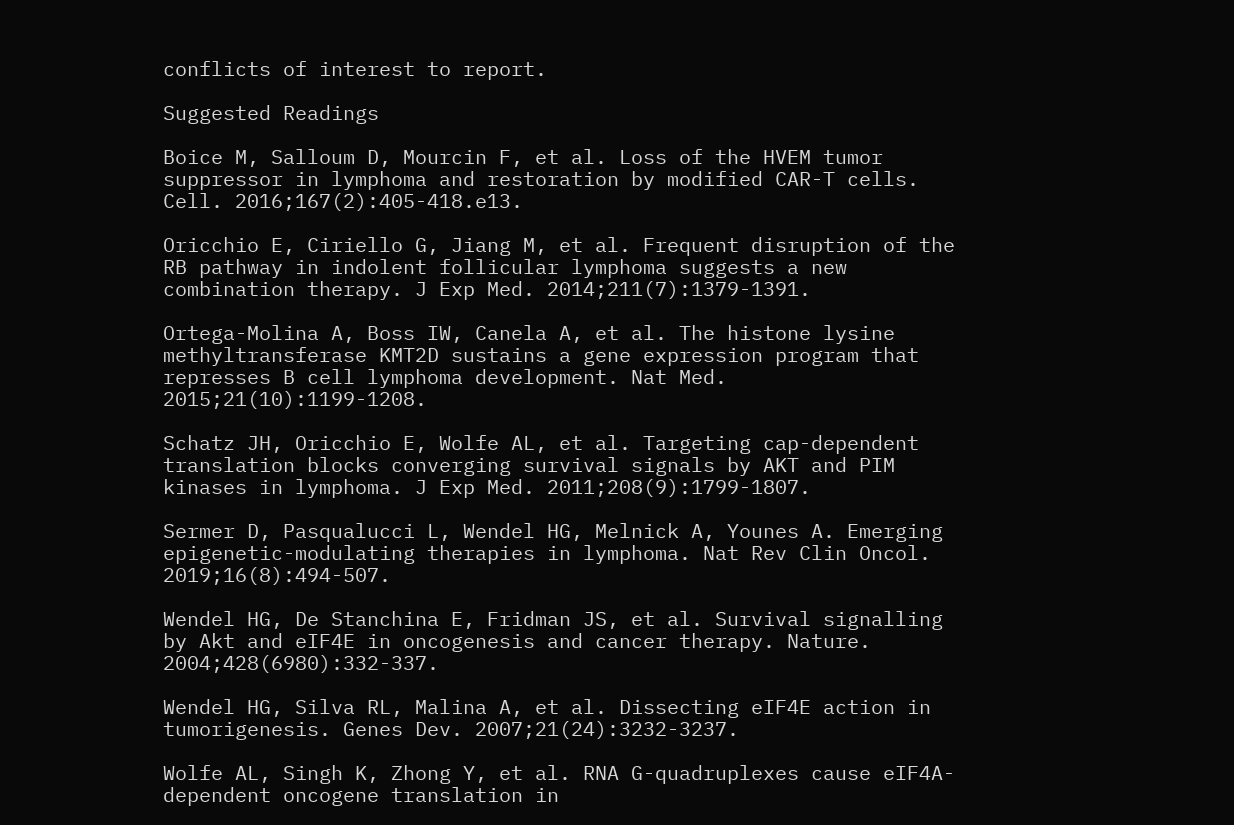conflicts of interest to report.

Suggested Readings

Boice M, Salloum D, Mourcin F, et al. Loss of the HVEM tumor suppressor in lymphoma and restoration by modified CAR-T cells. Cell. 2016;167(2):405-418.e13.

Oricchio E, Ciriello G, Jiang M, et al. Frequent disruption of the RB pathway in indolent follicular lymphoma suggests a new combination therapy. J Exp Med. 2014;211(7):1379-1391.

Ortega-Molina A, Boss IW, Canela A, et al. The histone lysine methyltransferase KMT2D sustains a gene expression program that represses B cell lymphoma development. Nat Med. 2015;21(10):1199-1208.

Schatz JH, Oricchio E, Wolfe AL, et al. Targeting cap-dependent translation blocks converging survival signals by AKT and PIM kinases in lymphoma. J Exp Med. 2011;208(9):1799-1807.

Sermer D, Pasqualucci L, Wendel HG, Melnick A, Younes A. Emerging epigenetic-modulating therapies in lymphoma. Nat Rev Clin Oncol. 2019;16(8):494-507.

Wendel HG, De Stanchina E, Fridman JS, et al. Survival signalling by Akt and eIF4E in oncogenesis and cancer therapy. Nature. 2004;428(6980):332-337.

Wendel HG, Silva RL, Malina A, et al. Dissecting eIF4E action in tumorigenesis. Genes Dev. 2007;21(24):3232-3237.

Wolfe AL, Singh K, Zhong Y, et al. RNA G-quadruplexes cause eIF4A-dependent oncogene translation in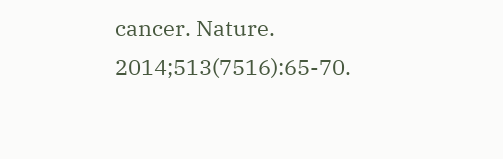cancer. Nature. 2014;513(7516):65-70.